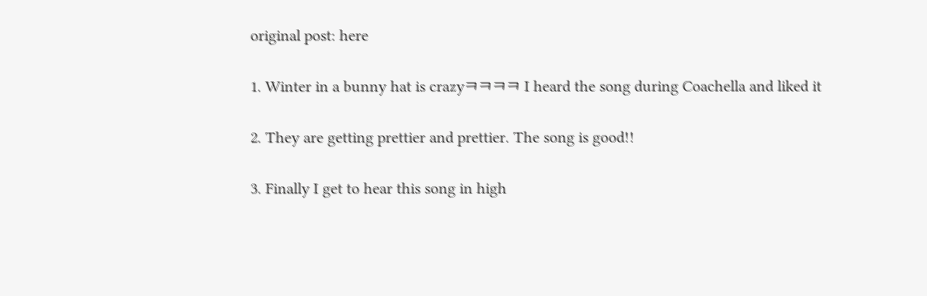original post: here

1. Winter in a bunny hat is crazyㅋㅋㅋㅋ I heard the song during Coachella and liked it

2. They are getting prettier and prettier. The song is good!!

3. Finally I get to hear this song in high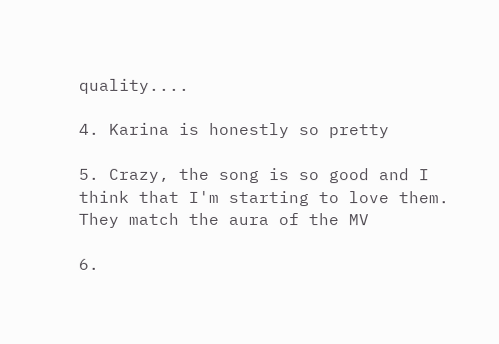quality....

4. Karina is honestly so pretty

5. Crazy, the song is so good and I think that I'm starting to love them. They match the aura of the MV

6.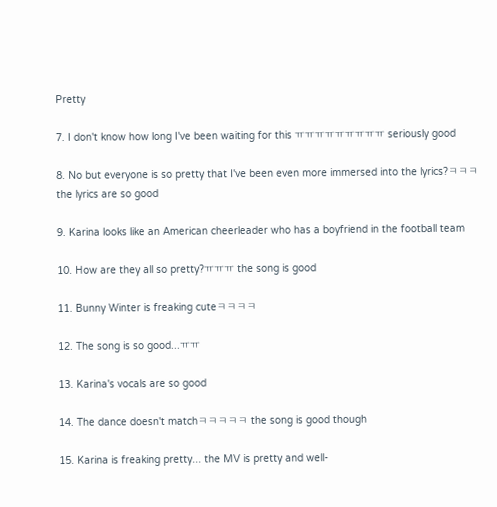Pretty

7. I don't know how long I've been waiting for this ㅠㅠㅠㅠㅠㅠㅠㅠㅠ seriously good

8. No but everyone is so pretty that I've been even more immersed into the lyrics?ㅋㅋㅋ the lyrics are so good

9. Karina looks like an American cheerleader who has a boyfriend in the football team

10. How are they all so pretty?ㅠㅠㅠ the song is good

11. Bunny Winter is freaking cuteㅋㅋㅋㅋ

12. The song is so good...ㅠㅠ

13. Karina's vocals are so good

14. The dance doesn't matchㅋㅋㅋㅋㅋ the song is good though

15. Karina is freaking pretty... the MV is pretty and well-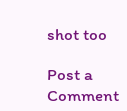shot too

Post a Comment